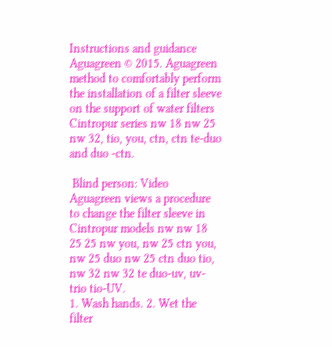Instructions and guidance Aguagreen © 2015. Aguagreen method to comfortably perform the installation of a filter sleeve on the support of water filters Cintropur series nw 18 nw 25 nw 32, tio, you, ctn, ctn te-duo and duo -ctn.

 Blind person: Video Aguagreen views a procedure to change the filter sleeve in Cintropur models nw nw 18 25 25 nw you, nw 25 ctn you, nw 25 duo nw 25 ctn duo tio, nw 32 nw 32 te duo-uv, uv-trio tio-UV.
1. Wash hands. 2. Wet the filter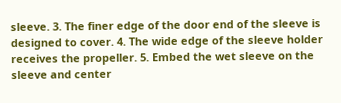sleeve. 3. The finer edge of the door end of the sleeve is designed to cover. 4. The wide edge of the sleeve holder receives the propeller. 5. Embed the wet sleeve on the sleeve and center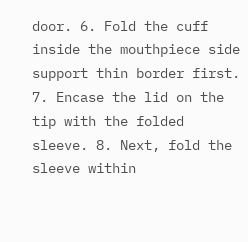door. 6. Fold the cuff inside the mouthpiece side support thin border first. 7. Encase the lid on the tip with the folded sleeve. 8. Next, fold the sleeve within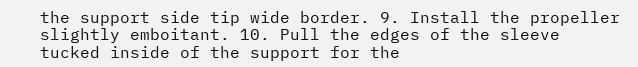the support side tip wide border. 9. Install the propeller slightly emboitant. 10. Pull the edges of the sleeve tucked inside of the support for the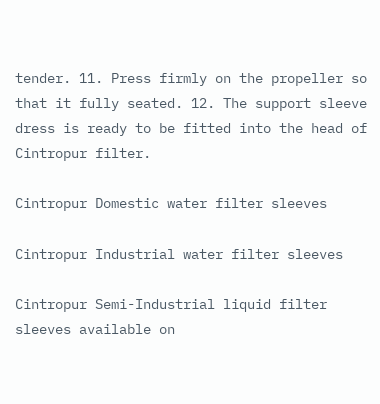tender. 11. Press firmly on the propeller so that it fully seated. 12. The support sleeve dress is ready to be fitted into the head of Cintropur filter.

Cintropur Domestic water filter sleeves

Cintropur Industrial water filter sleeves

Cintropur Semi-Industrial liquid filter sleeves available on